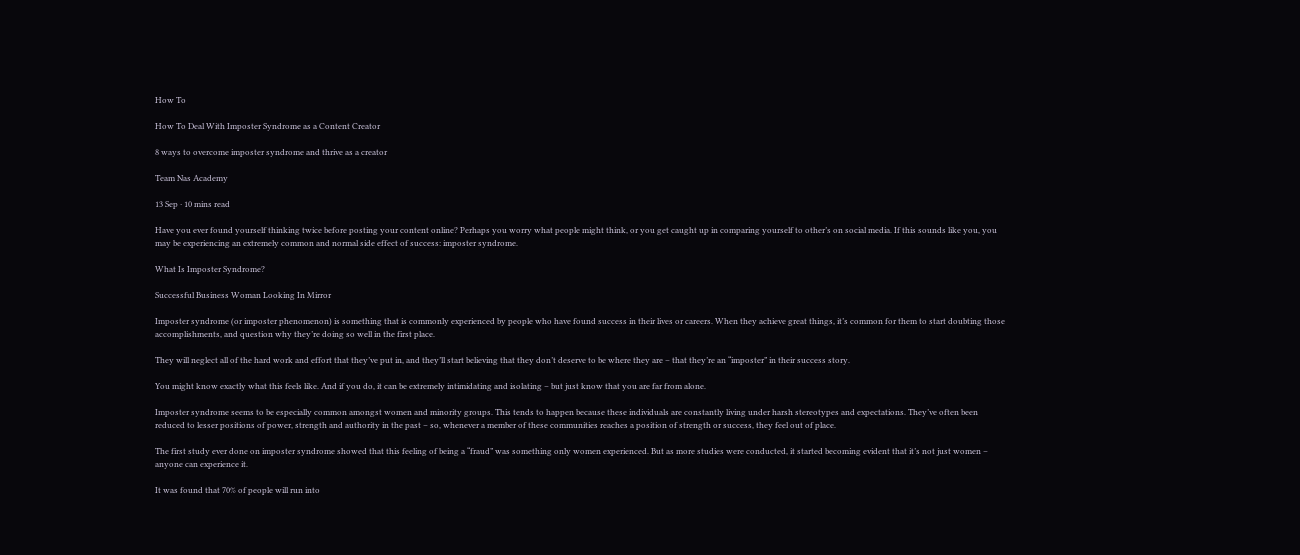How To

How To Deal With Imposter Syndrome as a Content Creator

8 ways to overcome imposter syndrome and thrive as a creator

Team Nas Academy

13 Sep · 10 mins read

Have you ever found yourself thinking twice before posting your content online? Perhaps you worry what people might think, or you get caught up in comparing yourself to other’s on social media. If this sounds like you, you may be experiencing an extremely common and normal side effect of success: imposter syndrome.

What Is Imposter Syndrome?

Successful Business Woman Looking In Mirror

Imposter syndrome (or imposter phenomenon) is something that is commonly experienced by people who have found success in their lives or careers. When they achieve great things, it’s common for them to start doubting those accomplishments, and question why they’re doing so well in the first place.

They will neglect all of the hard work and effort that they’ve put in, and they’ll start believing that they don’t deserve to be where they are – that they’re an “imposter” in their success story.

You might know exactly what this feels like. And if you do, it can be extremely intimidating and isolating – but just know that you are far from alone.

Imposter syndrome seems to be especially common amongst women and minority groups. This tends to happen because these individuals are constantly living under harsh stereotypes and expectations. They’ve often been reduced to lesser positions of power, strength and authority in the past – so, whenever a member of these communities reaches a position of strength or success, they feel out of place.

The first study ever done on imposter syndrome showed that this feeling of being a “fraud” was something only women experienced. But as more studies were conducted, it started becoming evident that it’s not just women – anyone can experience it.

It was found that 70% of people will run into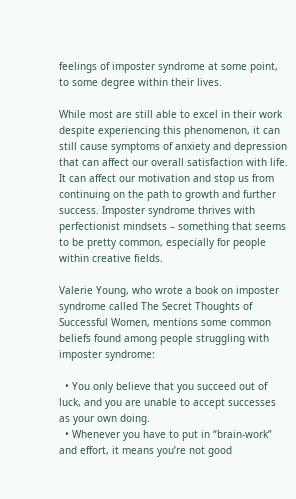feelings of imposter syndrome at some point, to some degree within their lives.

While most are still able to excel in their work despite experiencing this phenomenon, it can still cause symptoms of anxiety and depression that can affect our overall satisfaction with life. It can affect our motivation and stop us from continuing on the path to growth and further success. Imposter syndrome thrives with perfectionist mindsets – something that seems to be pretty common, especially for people within creative fields.

Valerie Young, who wrote a book on imposter syndrome called The Secret Thoughts of Successful Women, mentions some common beliefs found among people struggling with imposter syndrome:

  • You only believe that you succeed out of luck, and you are unable to accept successes as your own doing.
  • Whenever you have to put in “brain-work” and effort, it means you’re not good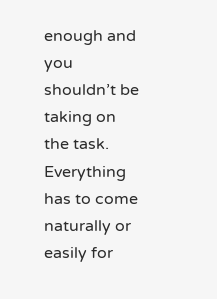enough and you shouldn’t be taking on the task. Everything has to come naturally or easily for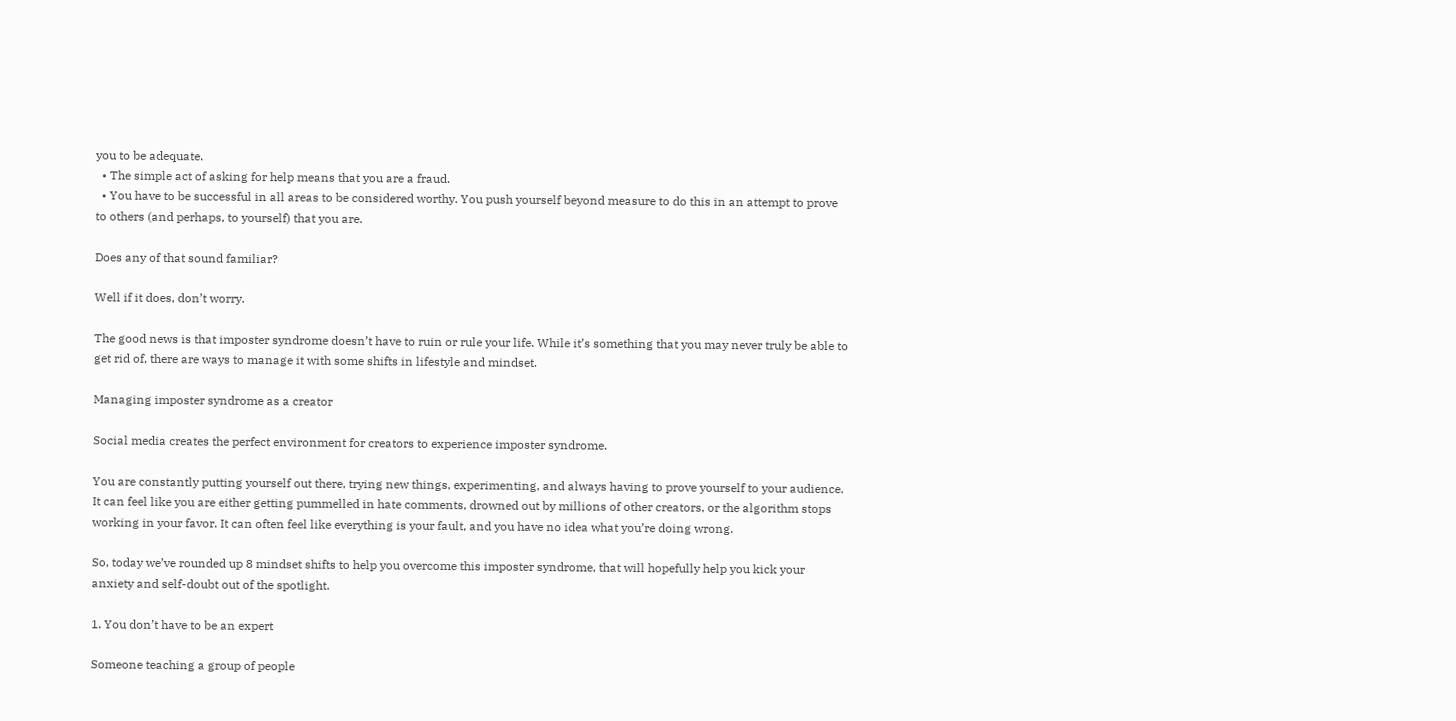you to be adequate.
  • The simple act of asking for help means that you are a fraud.
  • You have to be successful in all areas to be considered worthy. You push yourself beyond measure to do this in an attempt to prove to others (and perhaps, to yourself) that you are.

Does any of that sound familiar?

Well if it does, don’t worry.

The good news is that imposter syndrome doesn’t have to ruin or rule your life. While it’s something that you may never truly be able to get rid of, there are ways to manage it with some shifts in lifestyle and mindset.

Managing imposter syndrome as a creator

Social media creates the perfect environment for creators to experience imposter syndrome.

You are constantly putting yourself out there, trying new things, experimenting, and always having to prove yourself to your audience. It can feel like you are either getting pummelled in hate comments, drowned out by millions of other creators, or the algorithm stops working in your favor. It can often feel like everything is your fault, and you have no idea what you’re doing wrong.

So, today we’ve rounded up 8 mindset shifts to help you overcome this imposter syndrome, that will hopefully help you kick your anxiety and self-doubt out of the spotlight.

1. You don’t have to be an expert

Someone teaching a group of people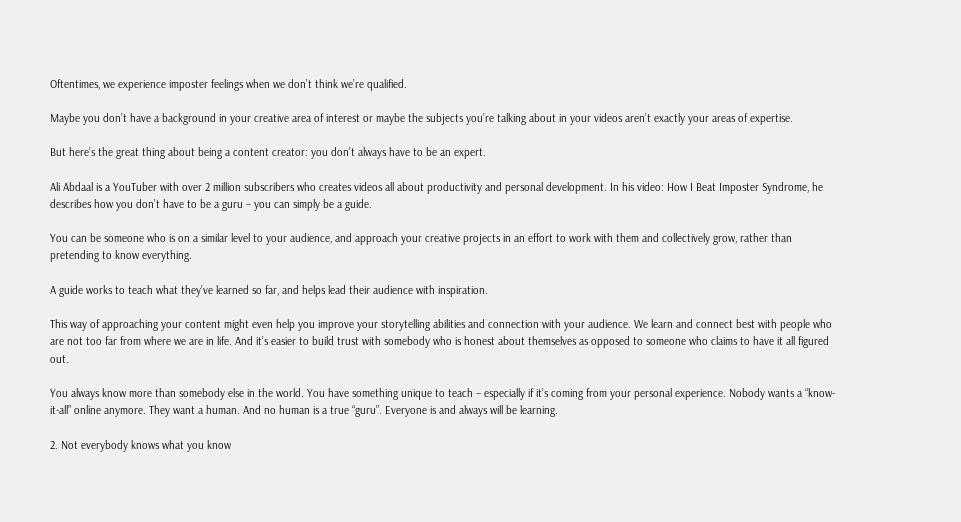Oftentimes, we experience imposter feelings when we don’t think we’re qualified.

Maybe you don’t have a background in your creative area of interest or maybe the subjects you’re talking about in your videos aren’t exactly your areas of expertise.

But here’s the great thing about being a content creator: you don’t always have to be an expert.

Ali Abdaal is a YouTuber with over 2 million subscribers who creates videos all about productivity and personal development. In his video: How I Beat Imposter Syndrome, he describes how you don’t have to be a guru – you can simply be a guide.

You can be someone who is on a similar level to your audience, and approach your creative projects in an effort to work with them and collectively grow, rather than pretending to know everything.

A guide works to teach what they’ve learned so far, and helps lead their audience with inspiration.

This way of approaching your content might even help you improve your storytelling abilities and connection with your audience. We learn and connect best with people who are not too far from where we are in life. And it’s easier to build trust with somebody who is honest about themselves as opposed to someone who claims to have it all figured out.

You always know more than somebody else in the world. You have something unique to teach – especially if it’s coming from your personal experience. Nobody wants a “know-it-all” online anymore. They want a human. And no human is a true “guru”. Everyone is and always will be learning.

2. Not everybody knows what you know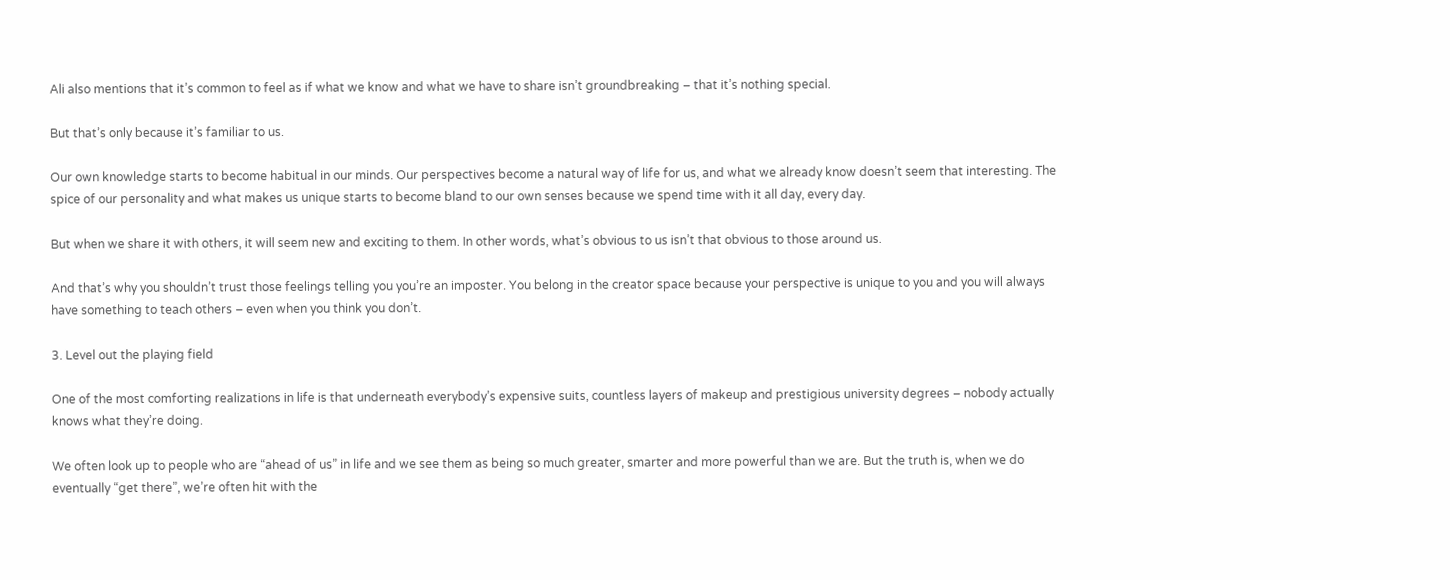Ali also mentions that it’s common to feel as if what we know and what we have to share isn’t groundbreaking – that it’s nothing special.

But that’s only because it’s familiar to us.

Our own knowledge starts to become habitual in our minds. Our perspectives become a natural way of life for us, and what we already know doesn’t seem that interesting. The spice of our personality and what makes us unique starts to become bland to our own senses because we spend time with it all day, every day.

But when we share it with others, it will seem new and exciting to them. In other words, what’s obvious to us isn’t that obvious to those around us.

And that’s why you shouldn’t trust those feelings telling you you’re an imposter. You belong in the creator space because your perspective is unique to you and you will always have something to teach others – even when you think you don’t.

3. Level out the playing field

One of the most comforting realizations in life is that underneath everybody’s expensive suits, countless layers of makeup and prestigious university degrees – nobody actually knows what they’re doing.

We often look up to people who are “ahead of us” in life and we see them as being so much greater, smarter and more powerful than we are. But the truth is, when we do eventually “get there”, we’re often hit with the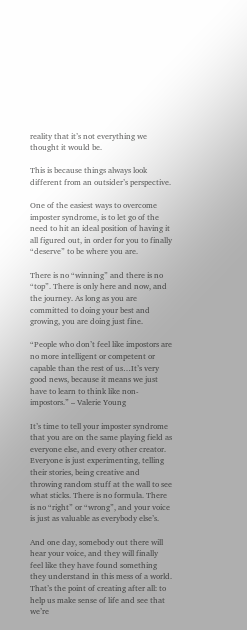reality that it’s not everything we thought it would be.

This is because things always look different from an outsider’s perspective.

One of the easiest ways to overcome imposter syndrome, is to let go of the need to hit an ideal position of having it all figured out, in order for you to finally “deserve” to be where you are.

There is no “winning” and there is no “top”. There is only here and now, and the journey. As long as you are committed to doing your best and growing, you are doing just fine.

“People who don’t feel like impostors are no more intelligent or competent or capable than the rest of us…It’s very good news, because it means we just have to learn to think like non-impostors.” – Valerie Young

It’s time to tell your imposter syndrome that you are on the same playing field as everyone else, and every other creator. Everyone is just experimenting, telling their stories, being creative and throwing random stuff at the wall to see what sticks. There is no formula. There is no “right” or “wrong”, and your voice is just as valuable as everybody else’s.

And one day, somebody out there will hear your voice, and they will finally feel like they have found something they understand in this mess of a world. That’s the point of creating after all: to help us make sense of life and see that we’re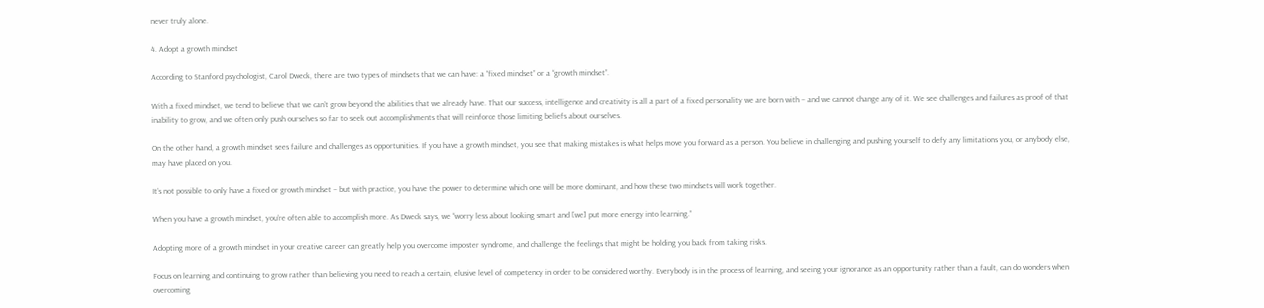never truly alone.

4. Adopt a growth mindset

According to Stanford psychologist, Carol Dweck, there are two types of mindsets that we can have: a “fixed mindset” or a “growth mindset”.

With a fixed mindset, we tend to believe that we can’t grow beyond the abilities that we already have. That our success, intelligence and creativity is all a part of a fixed personality we are born with – and we cannot change any of it. We see challenges and failures as proof of that inability to grow, and we often only push ourselves so far to seek out accomplishments that will reinforce those limiting beliefs about ourselves.

On the other hand, a growth mindset sees failure and challenges as opportunities. If you have a growth mindset, you see that making mistakes is what helps move you forward as a person. You believe in challenging and pushing yourself to defy any limitations you, or anybody else, may have placed on you.

It’s not possible to only have a fixed or growth mindset – but with practice, you have the power to determine which one will be more dominant, and how these two mindsets will work together.

When you have a growth mindset, you’re often able to accomplish more. As Dweck says, we “worry less about looking smart and [we] put more energy into learning.”

Adopting more of a growth mindset in your creative career can greatly help you overcome imposter syndrome, and challenge the feelings that might be holding you back from taking risks.

Focus on learning and continuing to grow rather than believing you need to reach a certain, elusive level of competency in order to be considered worthy. Everybody is in the process of learning, and seeing your ignorance as an opportunity rather than a fault, can do wonders when overcoming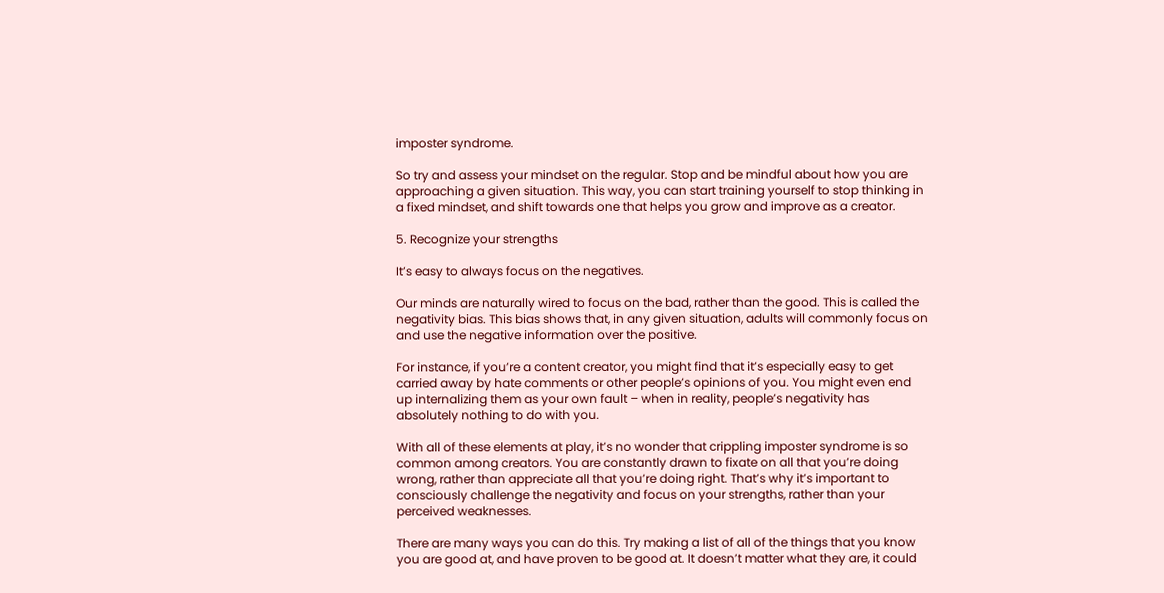imposter syndrome.

So try and assess your mindset on the regular. Stop and be mindful about how you are approaching a given situation. This way, you can start training yourself to stop thinking in a fixed mindset, and shift towards one that helps you grow and improve as a creator.

5. Recognize your strengths

It’s easy to always focus on the negatives.

Our minds are naturally wired to focus on the bad, rather than the good. This is called the negativity bias. This bias shows that, in any given situation, adults will commonly focus on and use the negative information over the positive.

For instance, if you’re a content creator, you might find that it’s especially easy to get carried away by hate comments or other people’s opinions of you. You might even end up internalizing them as your own fault – when in reality, people’s negativity has absolutely nothing to do with you.

With all of these elements at play, it’s no wonder that crippling imposter syndrome is so common among creators. You are constantly drawn to fixate on all that you’re doing wrong, rather than appreciate all that you’re doing right. That’s why it’s important to consciously challenge the negativity and focus on your strengths, rather than your perceived weaknesses.

There are many ways you can do this. Try making a list of all of the things that you know you are good at, and have proven to be good at. It doesn’t matter what they are, it could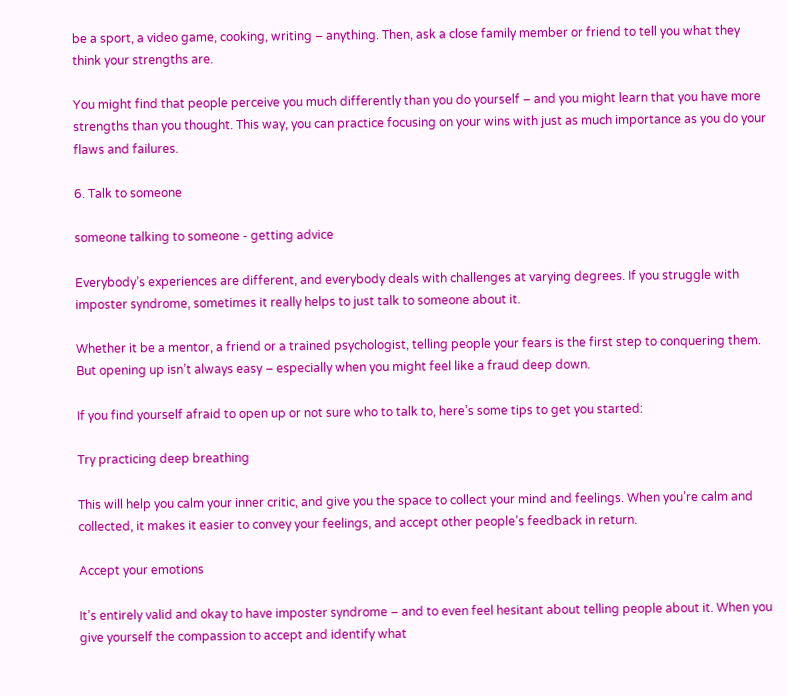be a sport, a video game, cooking, writing – anything. Then, ask a close family member or friend to tell you what they think your strengths are.

You might find that people perceive you much differently than you do yourself – and you might learn that you have more strengths than you thought. This way, you can practice focusing on your wins with just as much importance as you do your flaws and failures.

6. Talk to someone

someone talking to someone - getting advice

Everybody’s experiences are different, and everybody deals with challenges at varying degrees. If you struggle with imposter syndrome, sometimes it really helps to just talk to someone about it.

Whether it be a mentor, a friend or a trained psychologist, telling people your fears is the first step to conquering them. But opening up isn’t always easy – especially when you might feel like a fraud deep down.

If you find yourself afraid to open up or not sure who to talk to, here’s some tips to get you started:

Try practicing deep breathing

This will help you calm your inner critic, and give you the space to collect your mind and feelings. When you’re calm and collected, it makes it easier to convey your feelings, and accept other people’s feedback in return.

Accept your emotions

It’s entirely valid and okay to have imposter syndrome – and to even feel hesitant about telling people about it. When you give yourself the compassion to accept and identify what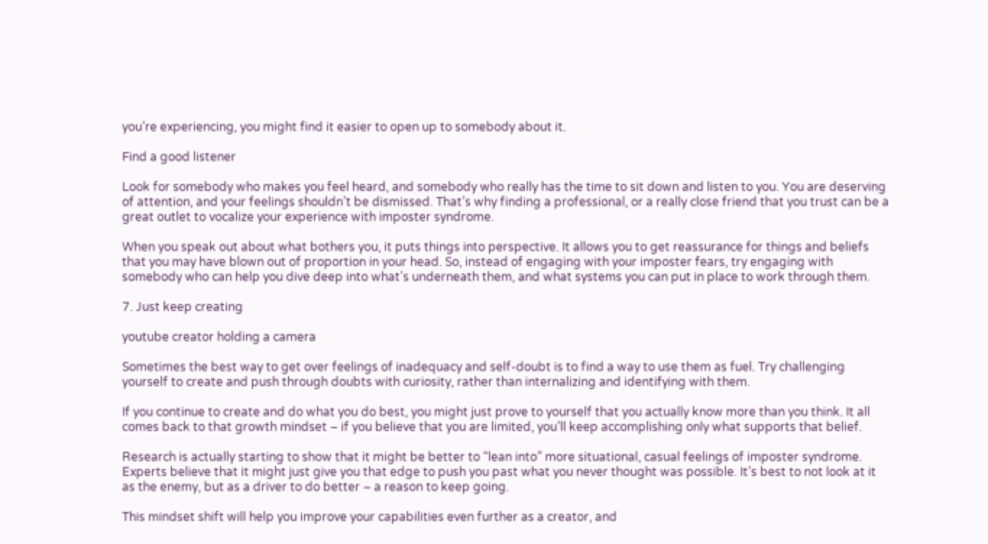you’re experiencing, you might find it easier to open up to somebody about it.

Find a good listener

Look for somebody who makes you feel heard, and somebody who really has the time to sit down and listen to you. You are deserving of attention, and your feelings shouldn’t be dismissed. That’s why finding a professional, or a really close friend that you trust can be a great outlet to vocalize your experience with imposter syndrome.

When you speak out about what bothers you, it puts things into perspective. It allows you to get reassurance for things and beliefs that you may have blown out of proportion in your head. So, instead of engaging with your imposter fears, try engaging with somebody who can help you dive deep into what’s underneath them, and what systems you can put in place to work through them.

7. Just keep creating

youtube creator holding a camera

Sometimes the best way to get over feelings of inadequacy and self-doubt is to find a way to use them as fuel. Try challenging yourself to create and push through doubts with curiosity, rather than internalizing and identifying with them.

If you continue to create and do what you do best, you might just prove to yourself that you actually know more than you think. It all comes back to that growth mindset – if you believe that you are limited, you’ll keep accomplishing only what supports that belief.

Research is actually starting to show that it might be better to “lean into” more situational, casual feelings of imposter syndrome. Experts believe that it might just give you that edge to push you past what you never thought was possible. It’s best to not look at it as the enemy, but as a driver to do better – a reason to keep going.

This mindset shift will help you improve your capabilities even further as a creator, and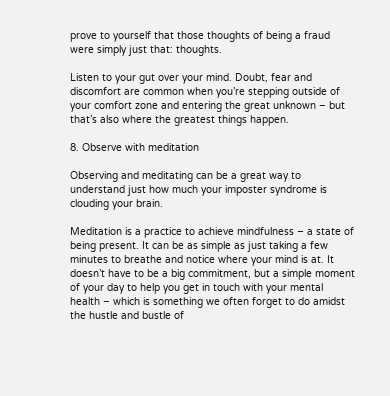prove to yourself that those thoughts of being a fraud were simply just that: thoughts.

Listen to your gut over your mind. Doubt, fear and discomfort are common when you’re stepping outside of your comfort zone and entering the great unknown – but that’s also where the greatest things happen.

8. Observe with meditation

Observing and meditating can be a great way to understand just how much your imposter syndrome is clouding your brain.

Meditation is a practice to achieve mindfulness – a state of being present. It can be as simple as just taking a few minutes to breathe and notice where your mind is at. It doesn’t have to be a big commitment, but a simple moment of your day to help you get in touch with your mental health – which is something we often forget to do amidst the hustle and bustle of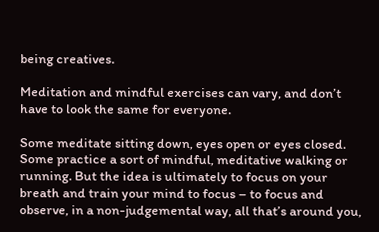being creatives.

Meditation and mindful exercises can vary, and don’t have to look the same for everyone.

Some meditate sitting down, eyes open or eyes closed. Some practice a sort of mindful, meditative walking or running. But the idea is ultimately to focus on your breath and train your mind to focus – to focus and observe, in a non-judgemental way, all that’s around you,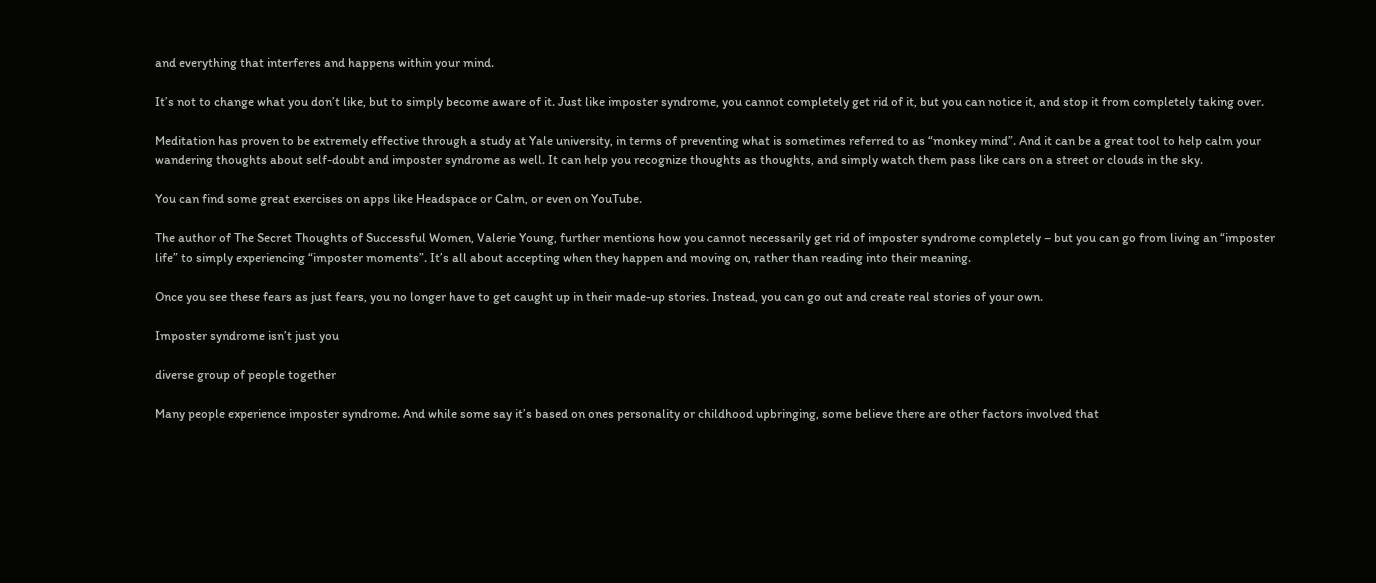and everything that interferes and happens within your mind.

It’s not to change what you don’t like, but to simply become aware of it. Just like imposter syndrome, you cannot completely get rid of it, but you can notice it, and stop it from completely taking over.

Meditation has proven to be extremely effective through a study at Yale university, in terms of preventing what is sometimes referred to as “monkey mind”. And it can be a great tool to help calm your wandering thoughts about self-doubt and imposter syndrome as well. It can help you recognize thoughts as thoughts, and simply watch them pass like cars on a street or clouds in the sky.

You can find some great exercises on apps like Headspace or Calm, or even on YouTube.

The author of The Secret Thoughts of Successful Women, Valerie Young, further mentions how you cannot necessarily get rid of imposter syndrome completely – but you can go from living an “imposter life” to simply experiencing “imposter moments”. It’s all about accepting when they happen and moving on, rather than reading into their meaning.

Once you see these fears as just fears, you no longer have to get caught up in their made-up stories. Instead, you can go out and create real stories of your own.

Imposter syndrome isn’t just you

diverse group of people together

Many people experience imposter syndrome. And while some say it’s based on ones personality or childhood upbringing, some believe there are other factors involved that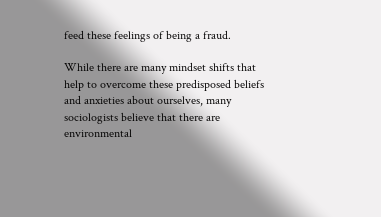feed these feelings of being a fraud.

While there are many mindset shifts that help to overcome these predisposed beliefs and anxieties about ourselves, many sociologists believe that there are environmental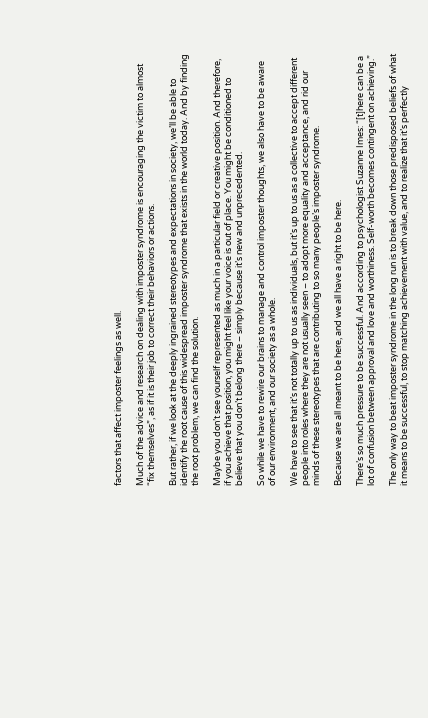factors that affect imposter feelings as well.

Much of the advice and research on dealing with imposter syndrome is encouraging the victim to almost “fix themselves”, as if it is their job to correct their behaviors or actions.

But rather, if we look at the deeply ingrained stereotypes and expectations in society, we’ll be able to identify the root cause of this widespread imposter syndrome that exists in the world today. And by finding the root problem, we can find the solution.

Maybe you don’t see yourself represented as much in a particular field or creative position. And therefore, if you achieve that position, you might feel like your voice is out of place. You might be conditioned to believe that you don’t belong there – simply because it’s new and unprecedented.

So while we have to rewire our brains to manage and control imposter thoughts, we also have to be aware of our environment, and our society as a whole.

We have to see that it’s not totally up to us as individuals, but it’s up to us as a collective to accept different people into roles where they are not usually seen – to adopt more equality and acceptance, and rid our minds of these stereotypes that are contributing to so many people’s imposter syndrome.

Because we are all meant to be here, and we all have a right to be here.

There’s so much pressure to be successful. And according to psychologist Suzanne Imes: “[t]here can be a lot of confusion between approval and love and worthiness. Self-worth becomes contingent on achieving.”

The only way to beat imposter syndrome in the long run is to break down those predisposed beliefs of what it means to be successful, to stop matching achievement with value, and to realize that it’s perfectly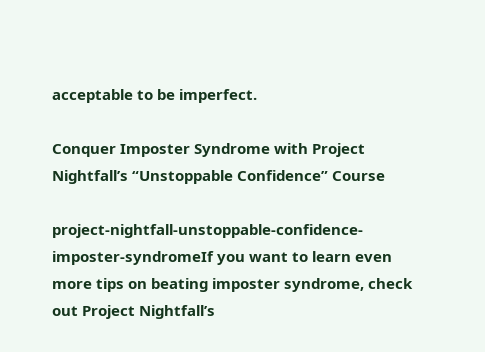acceptable to be imperfect.

Conquer Imposter Syndrome with Project Nightfall’s “Unstoppable Confidence” Course

project-nightfall-unstoppable-confidence-imposter-syndromeIf you want to learn even more tips on beating imposter syndrome, check out Project Nightfall’s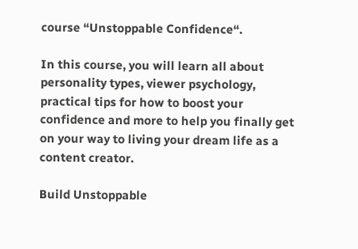course “Unstoppable Confidence“.

In this course, you will learn all about personality types, viewer psychology, practical tips for how to boost your confidence and more to help you finally get on your way to living your dream life as a content creator.

Build Unstoppable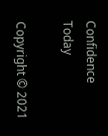Confidence Today

Copyright © 2021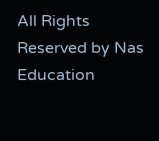All Rights Reserved by Nas Education